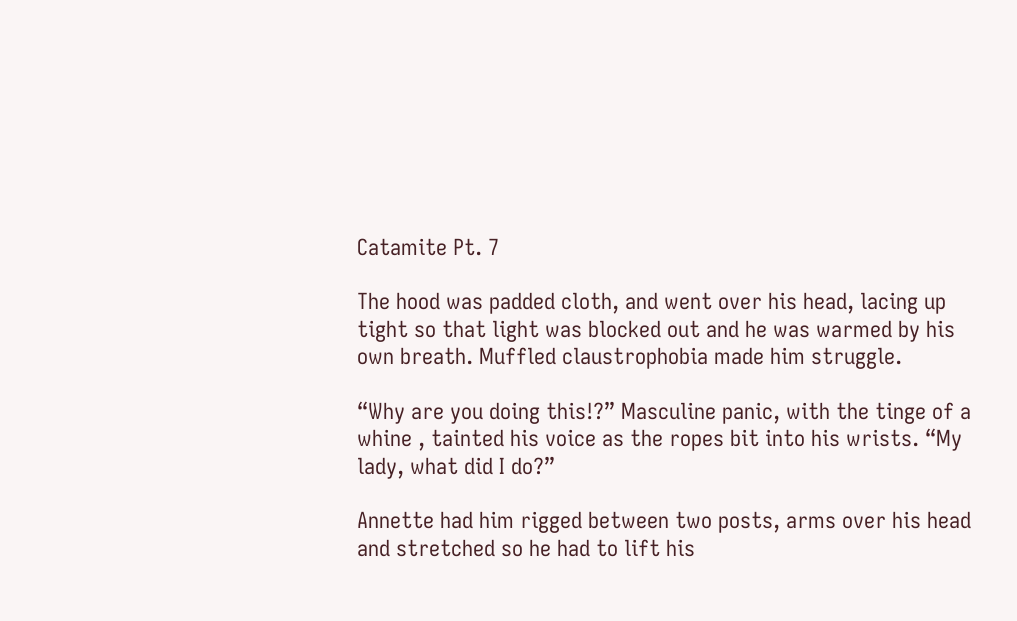Catamite Pt. 7

The hood was padded cloth, and went over his head, lacing up tight so that light was blocked out and he was warmed by his own breath. Muffled claustrophobia made him struggle.

“Why are you doing this!?” Masculine panic, with the tinge of a whine , tainted his voice as the ropes bit into his wrists. “My lady, what did I do?”

Annette had him rigged between two posts, arms over his head and stretched so he had to lift his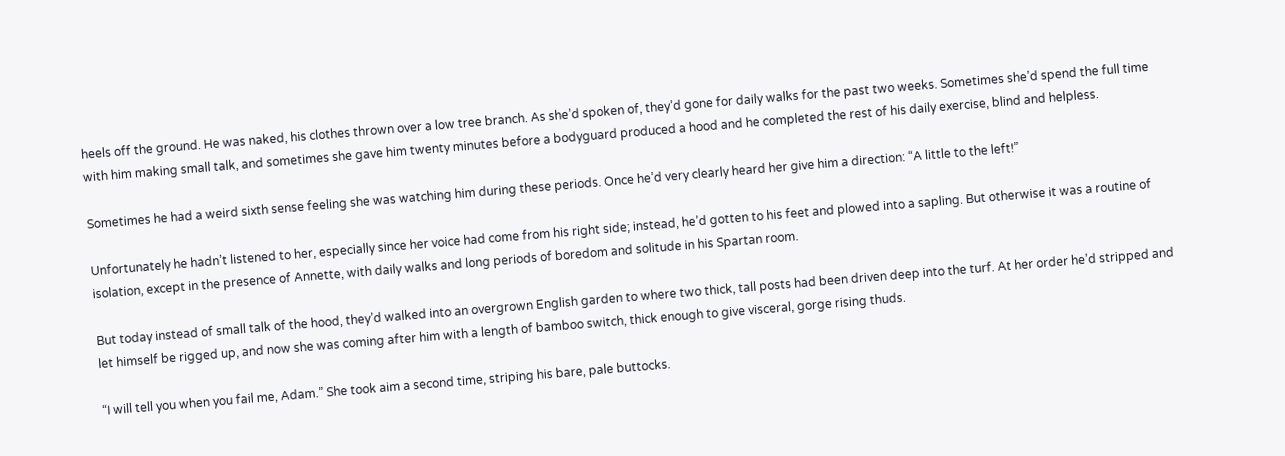heels off the ground. He was naked, his clothes thrown over a low tree branch. As she’d spoken of, they’d gone for daily walks for the past two weeks. Sometimes she’d spend the full time with him making small talk, and sometimes she gave him twenty minutes before a bodyguard produced a hood and he completed the rest of his daily exercise, blind and helpless.

Sometimes he had a weird sixth sense feeling she was watching him during these periods. Once he’d very clearly heard her give him a direction: “A little to the left!”

Unfortunately he hadn’t listened to her, especially since her voice had come from his right side; instead, he’d gotten to his feet and plowed into a sapling. But otherwise it was a routine of isolation, except in the presence of Annette, with daily walks and long periods of boredom and solitude in his Spartan room.

But today instead of small talk of the hood, they’d walked into an overgrown English garden to where two thick, tall posts had been driven deep into the turf. At her order he’d stripped and let himself be rigged up, and now she was coming after him with a length of bamboo switch, thick enough to give visceral, gorge rising thuds.

“I will tell you when you fail me, Adam.” She took aim a second time, striping his bare, pale buttocks.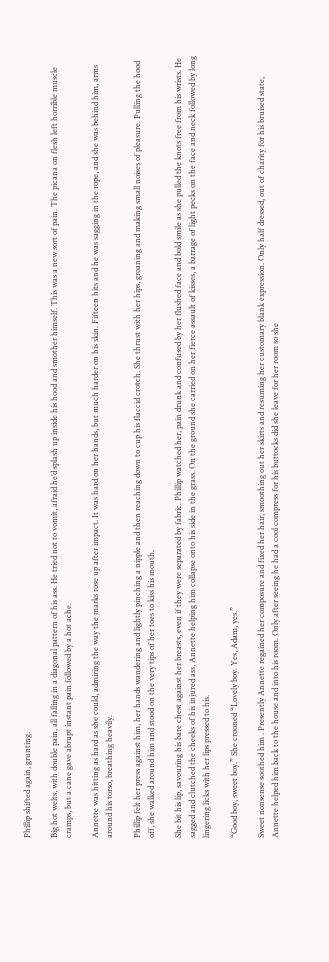Phillip shifted again, grunting.

Big hot welts, with double pain, all falling in a diagonal pattern of his ass. He tried not to vomit, afraid he’d splash up inside his hood and smother himself. This was a new sort of pain. The picana on flesh left horrible muscle cramps, but a cane gave abrupt instant pain followed by a hot ache.

Annette was hitting as hard as she could, admiring the way the marks rose up after impact. It was hard on her hands, but much harder on his skin. Fifteen hits and he was sagging in the rope, and she was behind him, arms around his torso, breathing heavily.

Phillip felt her press against him, her hands wandering and lightly pinching a nipple and then reaching down to cup his flaccid crotch. She thrust with her hips, groaning and making small noises of pleasure. Pulling the hood off, she walked around him and stood on the very tips of her toes to kiss his mouth.

She bit his lip, savouring his bare chest against her breasts, even if they were separated by fabric. Phillip watched her, pain drunk and confused by her flushed face and bold smile as she pulled the knots free from his wrists. He sagged and clutched the cheeks of his injured ass, Annette helping him collapse onto his side in the grass. On the ground she carried on her fierce assault of kisses, a barrage of light pecks on the face and neck followed by long lingering licks with her lips pressed to his.

“Good boy, sweet boy.” She crooned “Lovely boy. Yes, Adam, yes.”

Sweet nonsense soothed him . Presently Annette regained her composure and fixed her hair, smoothing out her skirts and resuming her customary blank expression. Only half dressed, out of charity for his bruised state, Annette helped him back to the house and into his room. Only after seeing he had a cool compress for his buttocks did she leave for her room so she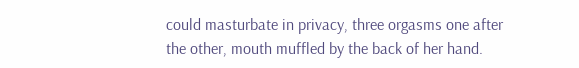could masturbate in privacy, three orgasms one after the other, mouth muffled by the back of her hand.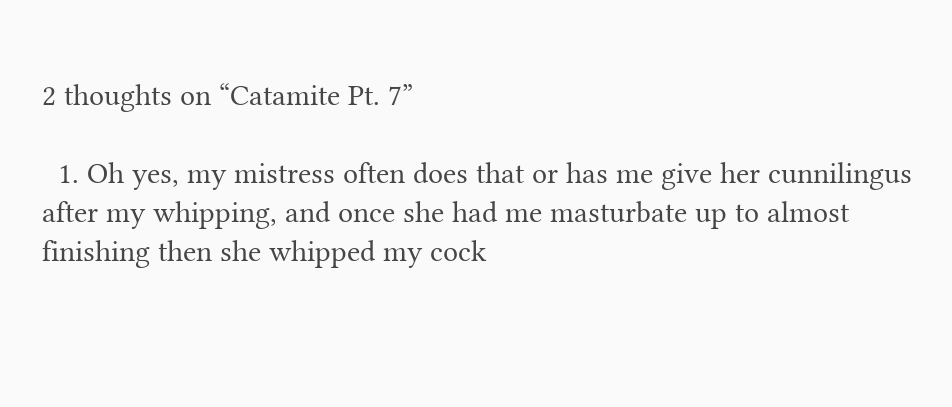2 thoughts on “Catamite Pt. 7”

  1. Oh yes, my mistress often does that or has me give her cunnilingus after my whipping, and once she had me masturbate up to almost finishing then she whipped my cock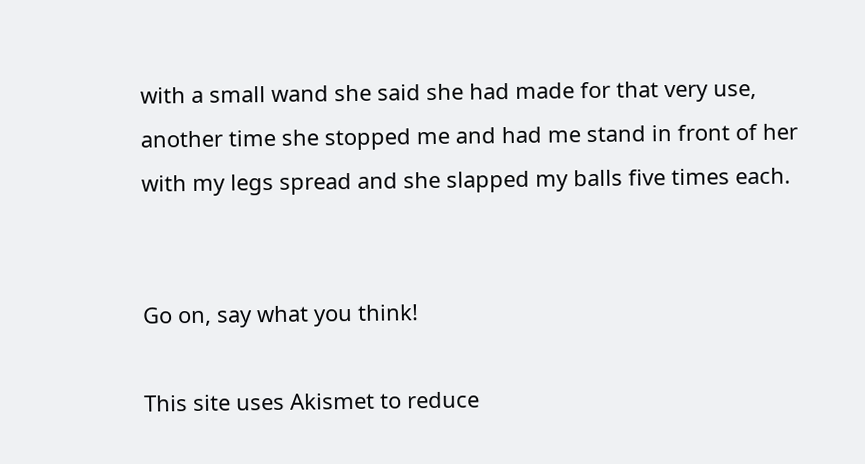with a small wand she said she had made for that very use, another time she stopped me and had me stand in front of her with my legs spread and she slapped my balls five times each.


Go on, say what you think!

This site uses Akismet to reduce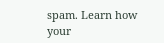spam. Learn how your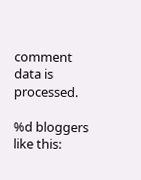comment data is processed.

%d bloggers like this: